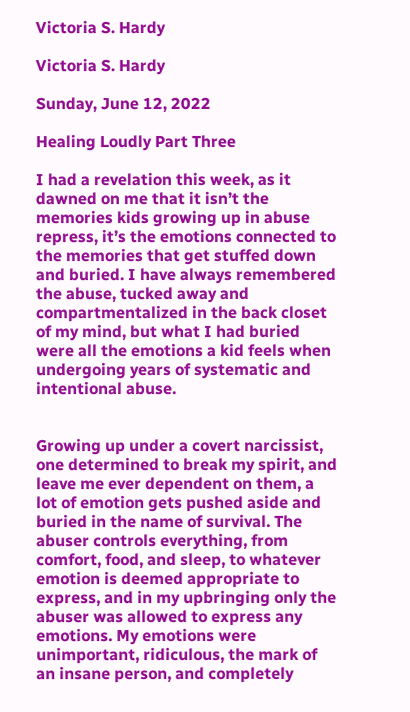Victoria S. Hardy

Victoria S. Hardy

Sunday, June 12, 2022

Healing Loudly Part Three

I had a revelation this week, as it dawned on me that it isn’t the memories kids growing up in abuse repress, it’s the emotions connected to the memories that get stuffed down and buried. I have always remembered the abuse, tucked away and compartmentalized in the back closet of my mind, but what I had buried were all the emotions a kid feels when undergoing years of systematic and intentional abuse.


Growing up under a covert narcissist, one determined to break my spirit, and leave me ever dependent on them, a lot of emotion gets pushed aside and buried in the name of survival. The abuser controls everything, from comfort, food, and sleep, to whatever emotion is deemed appropriate to express, and in my upbringing only the abuser was allowed to express any emotions. My emotions were unimportant, ridiculous, the mark of an insane person, and completely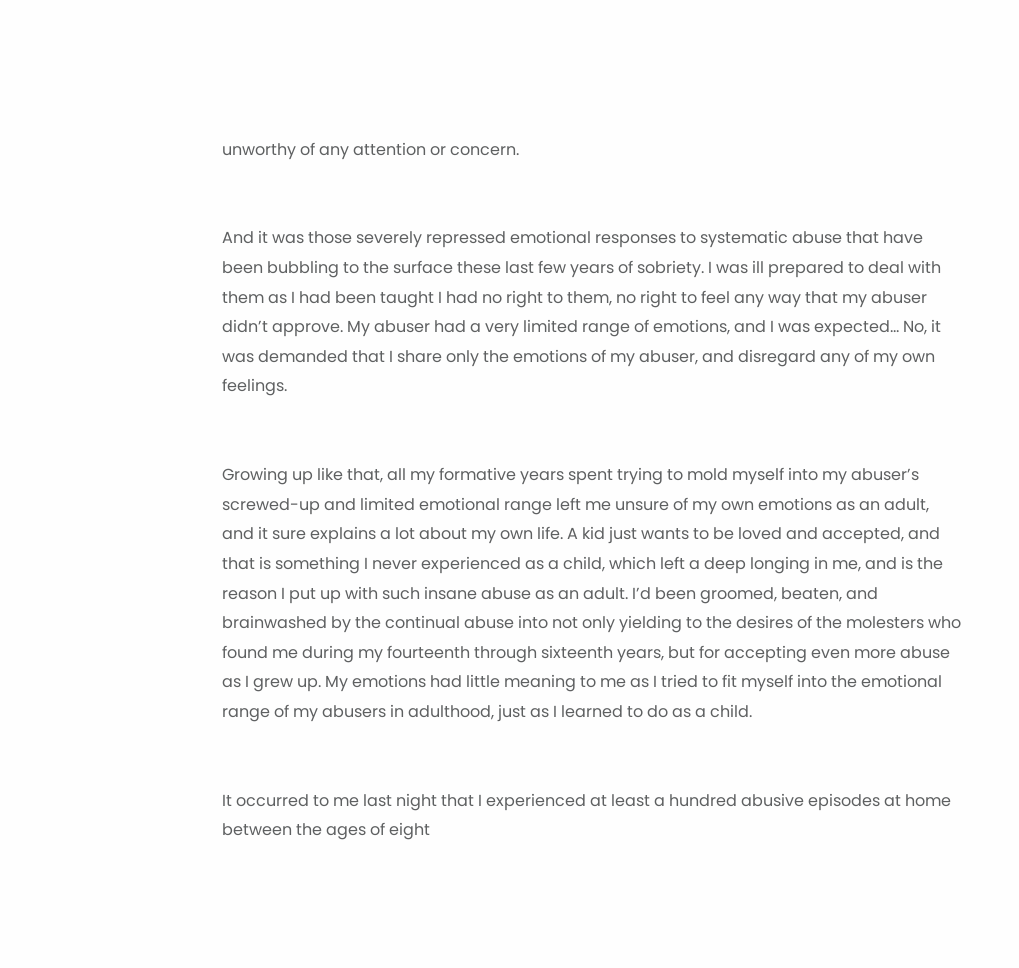unworthy of any attention or concern.


And it was those severely repressed emotional responses to systematic abuse that have been bubbling to the surface these last few years of sobriety. I was ill prepared to deal with them as I had been taught I had no right to them, no right to feel any way that my abuser didn’t approve. My abuser had a very limited range of emotions, and I was expected… No, it was demanded that I share only the emotions of my abuser, and disregard any of my own feelings.


Growing up like that, all my formative years spent trying to mold myself into my abuser’s screwed-up and limited emotional range left me unsure of my own emotions as an adult, and it sure explains a lot about my own life. A kid just wants to be loved and accepted, and that is something I never experienced as a child, which left a deep longing in me, and is the reason I put up with such insane abuse as an adult. I’d been groomed, beaten, and brainwashed by the continual abuse into not only yielding to the desires of the molesters who found me during my fourteenth through sixteenth years, but for accepting even more abuse as I grew up. My emotions had little meaning to me as I tried to fit myself into the emotional range of my abusers in adulthood, just as I learned to do as a child.


It occurred to me last night that I experienced at least a hundred abusive episodes at home between the ages of eight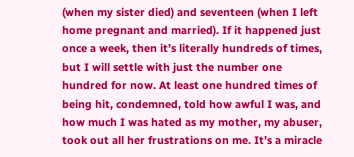(when my sister died) and seventeen (when I left home pregnant and married). If it happened just once a week, then it’s literally hundreds of times, but I will settle with just the number one hundred for now. At least one hundred times of being hit, condemned, told how awful I was, and how much I was hated as my mother, my abuser, took out all her frustrations on me. It’s a miracle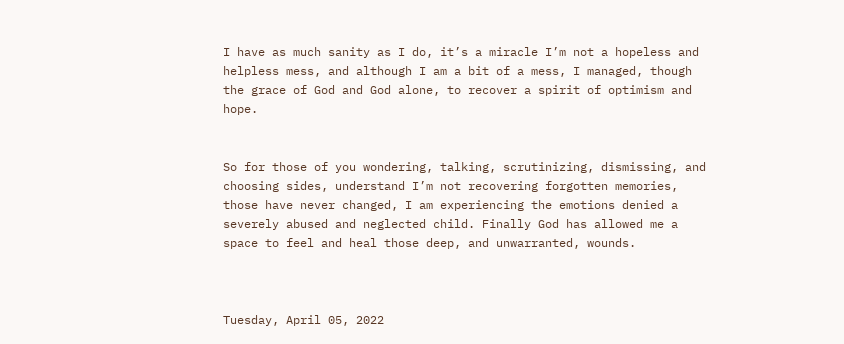I have as much sanity as I do, it’s a miracle I’m not a hopeless and helpless mess, and although I am a bit of a mess, I managed, though the grace of God and God alone, to recover a spirit of optimism and hope.


So for those of you wondering, talking, scrutinizing, dismissing, and choosing sides, understand I’m not recovering forgotten memories, those have never changed, I am experiencing the emotions denied a severely abused and neglected child. Finally God has allowed me a space to feel and heal those deep, and unwarranted, wounds.



Tuesday, April 05, 2022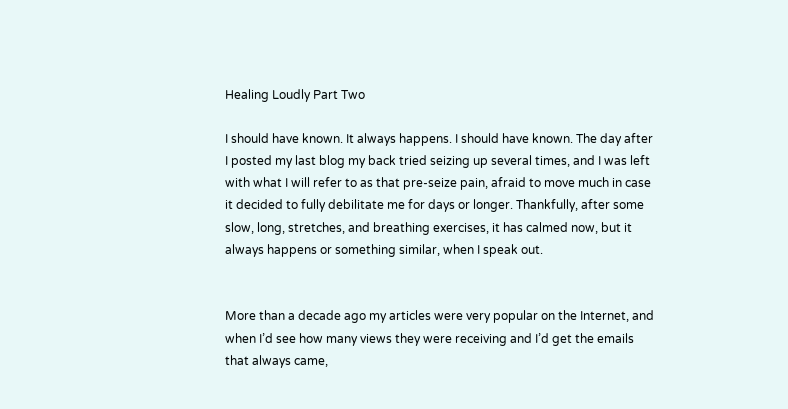Healing Loudly Part Two

I should have known. It always happens. I should have known. The day after I posted my last blog my back tried seizing up several times, and I was left with what I will refer to as that pre-seize pain, afraid to move much in case it decided to fully debilitate me for days or longer. Thankfully, after some slow, long, stretches, and breathing exercises, it has calmed now, but it always happens or something similar, when I speak out.


More than a decade ago my articles were very popular on the Internet, and when I’d see how many views they were receiving and I’d get the emails that always came,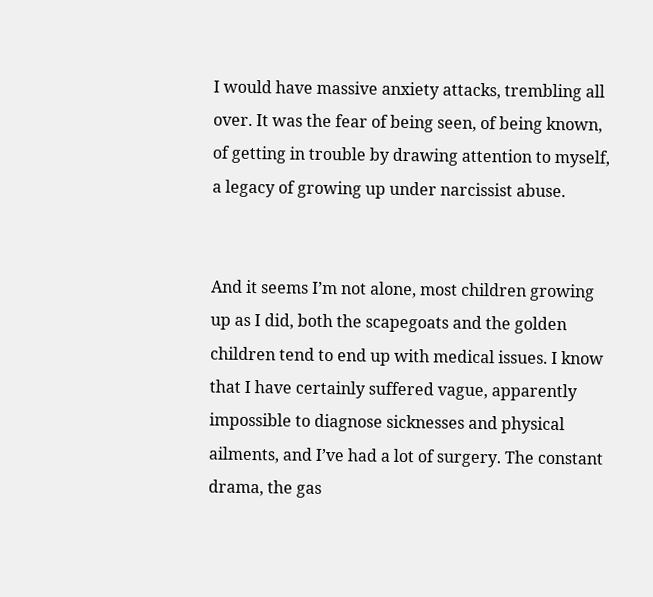I would have massive anxiety attacks, trembling all over. It was the fear of being seen, of being known, of getting in trouble by drawing attention to myself, a legacy of growing up under narcissist abuse.


And it seems I’m not alone, most children growing up as I did, both the scapegoats and the golden children tend to end up with medical issues. I know that I have certainly suffered vague, apparently impossible to diagnose sicknesses and physical ailments, and I’ve had a lot of surgery. The constant drama, the gas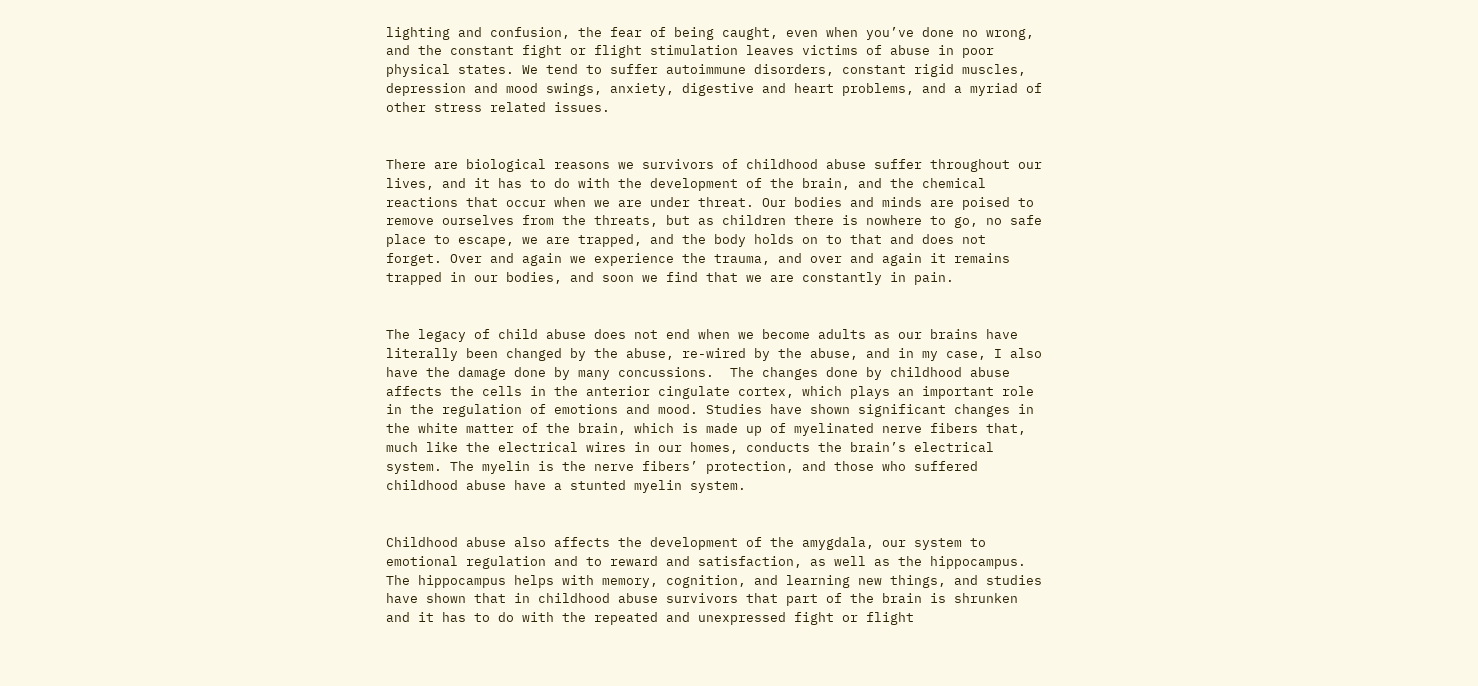lighting and confusion, the fear of being caught, even when you’ve done no wrong, and the constant fight or flight stimulation leaves victims of abuse in poor physical states. We tend to suffer autoimmune disorders, constant rigid muscles, depression and mood swings, anxiety, digestive and heart problems, and a myriad of other stress related issues.


There are biological reasons we survivors of childhood abuse suffer throughout our lives, and it has to do with the development of the brain, and the chemical reactions that occur when we are under threat. Our bodies and minds are poised to remove ourselves from the threats, but as children there is nowhere to go, no safe place to escape, we are trapped, and the body holds on to that and does not forget. Over and again we experience the trauma, and over and again it remains trapped in our bodies, and soon we find that we are constantly in pain.


The legacy of child abuse does not end when we become adults as our brains have literally been changed by the abuse, re-wired by the abuse, and in my case, I also have the damage done by many concussions.  The changes done by childhood abuse affects the cells in the anterior cingulate cortex, which plays an important role in the regulation of emotions and mood. Studies have shown significant changes in the white matter of the brain, which is made up of myelinated nerve fibers that, much like the electrical wires in our homes, conducts the brain’s electrical system. The myelin is the nerve fibers’ protection, and those who suffered childhood abuse have a stunted myelin system.


Childhood abuse also affects the development of the amygdala, our system to emotional regulation and to reward and satisfaction, as well as the hippocampus. The hippocampus helps with memory, cognition, and learning new things, and studies have shown that in childhood abuse survivors that part of the brain is shrunken and it has to do with the repeated and unexpressed fight or flight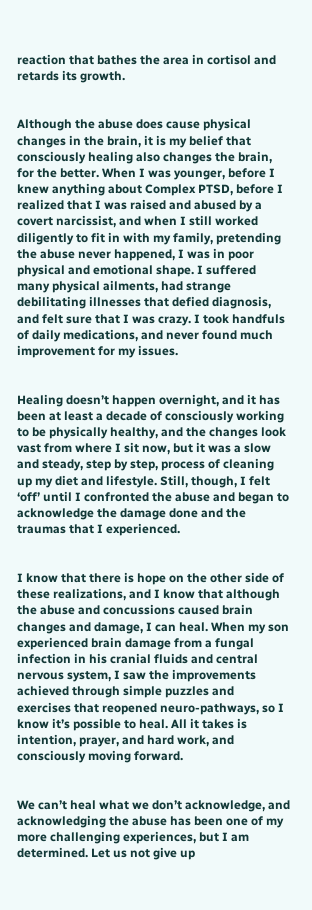reaction that bathes the area in cortisol and retards its growth.


Although the abuse does cause physical changes in the brain, it is my belief that consciously healing also changes the brain, for the better. When I was younger, before I knew anything about Complex PTSD, before I realized that I was raised and abused by a covert narcissist, and when I still worked diligently to fit in with my family, pretending the abuse never happened, I was in poor physical and emotional shape. I suffered many physical ailments, had strange debilitating illnesses that defied diagnosis, and felt sure that I was crazy. I took handfuls of daily medications, and never found much improvement for my issues.


Healing doesn’t happen overnight, and it has been at least a decade of consciously working to be physically healthy, and the changes look vast from where I sit now, but it was a slow and steady, step by step, process of cleaning up my diet and lifestyle. Still, though, I felt ‘off’ until I confronted the abuse and began to acknowledge the damage done and the traumas that I experienced.


I know that there is hope on the other side of these realizations, and I know that although the abuse and concussions caused brain changes and damage, I can heal. When my son experienced brain damage from a fungal infection in his cranial fluids and central nervous system, I saw the improvements achieved through simple puzzles and exercises that reopened neuro-pathways, so I know it’s possible to heal. All it takes is intention, prayer, and hard work, and consciously moving forward.


We can’t heal what we don’t acknowledge, and acknowledging the abuse has been one of my more challenging experiences, but I am determined. Let us not give up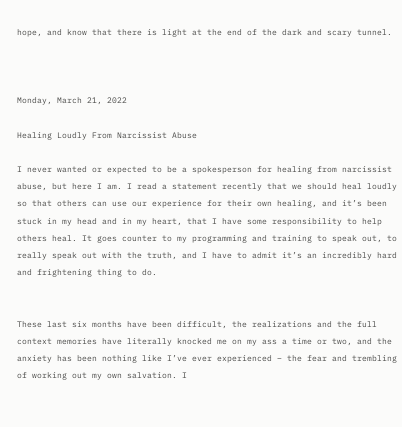hope, and know that there is light at the end of the dark and scary tunnel.



Monday, March 21, 2022

Healing Loudly From Narcissist Abuse

I never wanted or expected to be a spokesperson for healing from narcissist abuse, but here I am. I read a statement recently that we should heal loudly so that others can use our experience for their own healing, and it’s been stuck in my head and in my heart, that I have some responsibility to help others heal. It goes counter to my programming and training to speak out, to really speak out with the truth, and I have to admit it’s an incredibly hard and frightening thing to do.


These last six months have been difficult, the realizations and the full context memories have literally knocked me on my ass a time or two, and the anxiety has been nothing like I’ve ever experienced – the fear and trembling of working out my own salvation. I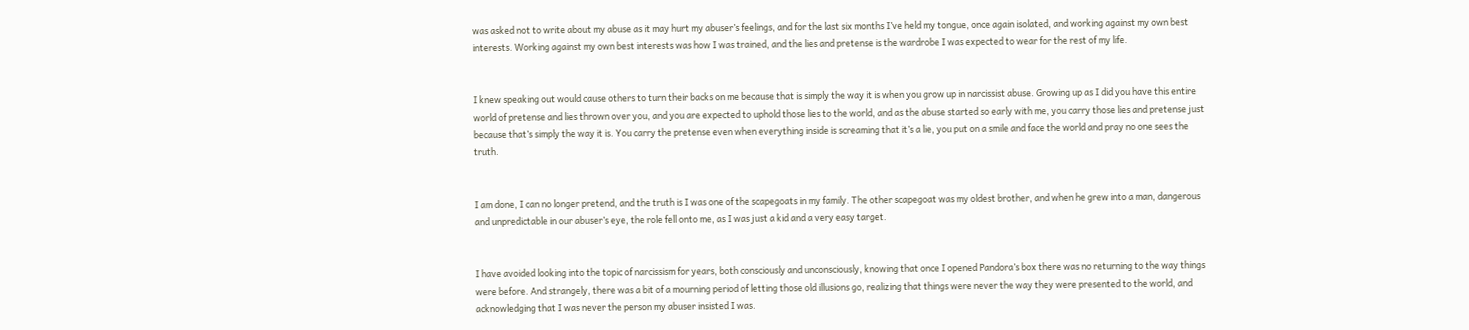was asked not to write about my abuse as it may hurt my abuser’s feelings, and for the last six months I’ve held my tongue, once again isolated, and working against my own best interests. Working against my own best interests was how I was trained, and the lies and pretense is the wardrobe I was expected to wear for the rest of my life.


I knew speaking out would cause others to turn their backs on me because that is simply the way it is when you grow up in narcissist abuse. Growing up as I did you have this entire world of pretense and lies thrown over you, and you are expected to uphold those lies to the world, and as the abuse started so early with me, you carry those lies and pretense just because that’s simply the way it is. You carry the pretense even when everything inside is screaming that it’s a lie, you put on a smile and face the world and pray no one sees the truth.


I am done, I can no longer pretend, and the truth is I was one of the scapegoats in my family. The other scapegoat was my oldest brother, and when he grew into a man, dangerous and unpredictable in our abuser’s eye, the role fell onto me, as I was just a kid and a very easy target.


I have avoided looking into the topic of narcissism for years, both consciously and unconsciously, knowing that once I opened Pandora’s box there was no returning to the way things were before. And strangely, there was a bit of a mourning period of letting those old illusions go, realizing that things were never the way they were presented to the world, and acknowledging that I was never the person my abuser insisted I was.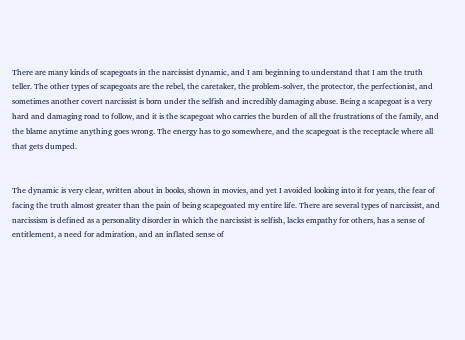There are many kinds of scapegoats in the narcissist dynamic, and I am beginning to understand that I am the truth teller. The other types of scapegoats are the rebel, the caretaker, the problem-solver, the protector, the perfectionist, and sometimes another covert narcissist is born under the selfish and incredibly damaging abuse. Being a scapegoat is a very hard and damaging road to follow, and it is the scapegoat who carries the burden of all the frustrations of the family, and the blame anytime anything goes wrong. The energy has to go somewhere, and the scapegoat is the receptacle where all that gets dumped.


The dynamic is very clear, written about in books, shown in movies, and yet I avoided looking into it for years, the fear of facing the truth almost greater than the pain of being scapegoated my entire life. There are several types of narcissist, and narcissism is defined as a personality disorder in which the narcissist is selfish, lacks empathy for others, has a sense of entitlement, a need for admiration, and an inflated sense of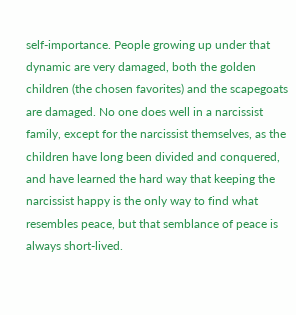self-importance. People growing up under that dynamic are very damaged, both the golden children (the chosen favorites) and the scapegoats are damaged. No one does well in a narcissist family, except for the narcissist themselves, as the children have long been divided and conquered, and have learned the hard way that keeping the narcissist happy is the only way to find what resembles peace, but that semblance of peace is always short-lived.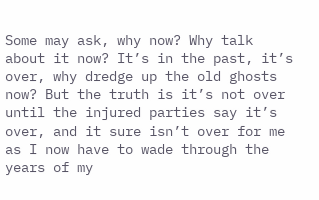Some may ask, why now? Why talk about it now? It’s in the past, it’s over, why dredge up the old ghosts now? But the truth is it’s not over until the injured parties say it’s over, and it sure isn’t over for me as I now have to wade through the years of my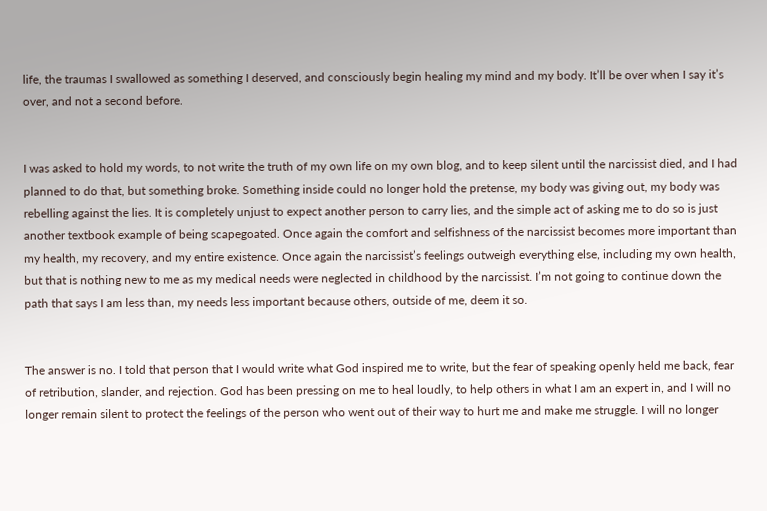life, the traumas I swallowed as something I deserved, and consciously begin healing my mind and my body. It’ll be over when I say it’s over, and not a second before.


I was asked to hold my words, to not write the truth of my own life on my own blog, and to keep silent until the narcissist died, and I had planned to do that, but something broke. Something inside could no longer hold the pretense, my body was giving out, my body was rebelling against the lies. It is completely unjust to expect another person to carry lies, and the simple act of asking me to do so is just another textbook example of being scapegoated. Once again the comfort and selfishness of the narcissist becomes more important than my health, my recovery, and my entire existence. Once again the narcissist’s feelings outweigh everything else, including my own health, but that is nothing new to me as my medical needs were neglected in childhood by the narcissist. I’m not going to continue down the path that says I am less than, my needs less important because others, outside of me, deem it so.


The answer is no. I told that person that I would write what God inspired me to write, but the fear of speaking openly held me back, fear of retribution, slander, and rejection. God has been pressing on me to heal loudly, to help others in what I am an expert in, and I will no longer remain silent to protect the feelings of the person who went out of their way to hurt me and make me struggle. I will no longer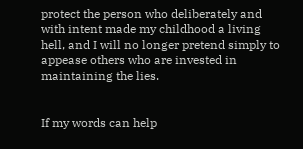protect the person who deliberately and with intent made my childhood a living hell, and I will no longer pretend simply to appease others who are invested in maintaining the lies.


If my words can help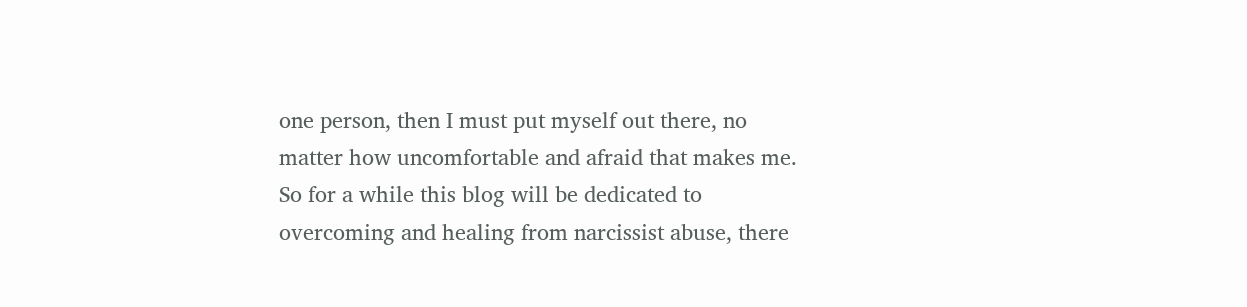one person, then I must put myself out there, no matter how uncomfortable and afraid that makes me. So for a while this blog will be dedicated to overcoming and healing from narcissist abuse, there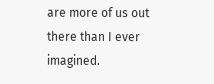are more of us out there than I ever imagined.